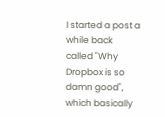I started a post a while back called "Why Dropbox is so damn good", which basically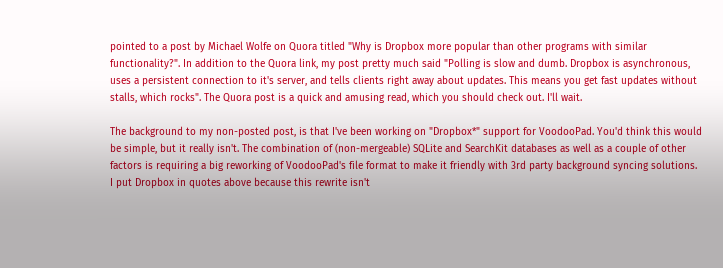pointed to a post by Michael Wolfe on Quora titled "Why is Dropbox more popular than other programs with similar functionality?". In addition to the Quora link, my post pretty much said "Polling is slow and dumb. Dropbox is asynchronous, uses a persistent connection to it's server, and tells clients right away about updates. This means you get fast updates without stalls, which rocks". The Quora post is a quick and amusing read, which you should check out. I'll wait.

The background to my non-posted post, is that I've been working on "Dropbox*" support for VoodooPad. You'd think this would be simple, but it really isn't. The combination of (non-mergeable) SQLite and SearchKit databases as well as a couple of other factors is requiring a big reworking of VoodooPad's file format to make it friendly with 3rd party background syncing solutions. I put Dropbox in quotes above because this rewrite isn't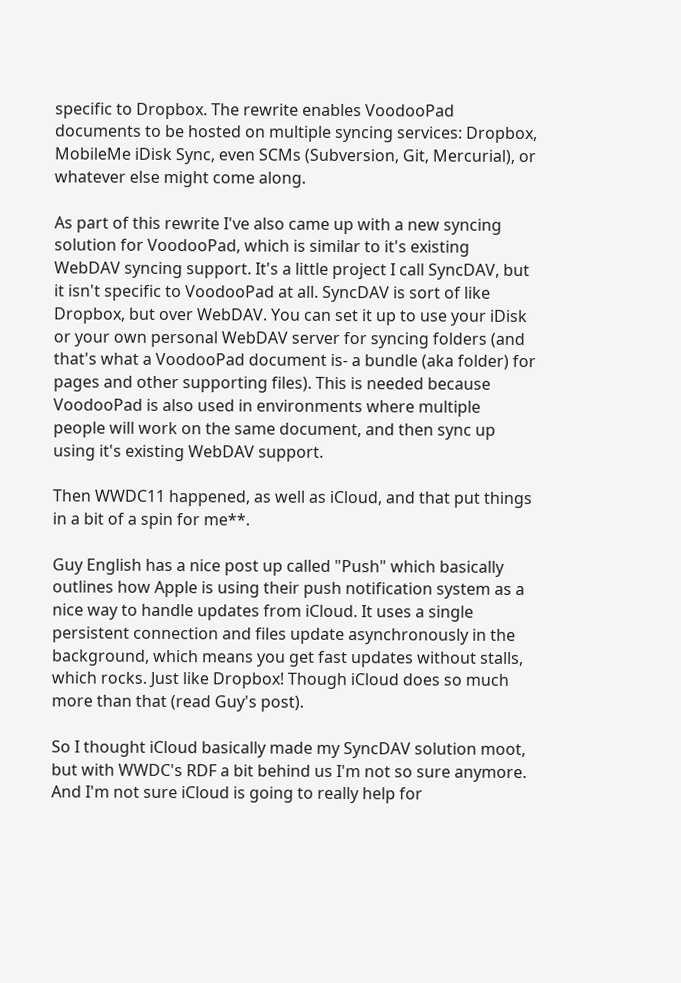specific to Dropbox. The rewrite enables VoodooPad documents to be hosted on multiple syncing services: Dropbox, MobileMe iDisk Sync, even SCMs (Subversion, Git, Mercurial), or whatever else might come along.

As part of this rewrite I've also came up with a new syncing solution for VoodooPad, which is similar to it's existing WebDAV syncing support. It's a little project I call SyncDAV, but it isn't specific to VoodooPad at all. SyncDAV is sort of like Dropbox, but over WebDAV. You can set it up to use your iDisk or your own personal WebDAV server for syncing folders (and that's what a VoodooPad document is- a bundle (aka folder) for pages and other supporting files). This is needed because VoodooPad is also used in environments where multiple people will work on the same document, and then sync up using it's existing WebDAV support.

Then WWDC11 happened, as well as iCloud, and that put things in a bit of a spin for me**.

Guy English has a nice post up called "Push" which basically outlines how Apple is using their push notification system as a nice way to handle updates from iCloud. It uses a single persistent connection and files update asynchronously in the background, which means you get fast updates without stalls, which rocks. Just like Dropbox! Though iCloud does so much more than that (read Guy's post).

So I thought iCloud basically made my SyncDAV solution moot, but with WWDC's RDF a bit behind us I'm not so sure anymore. And I'm not sure iCloud is going to really help for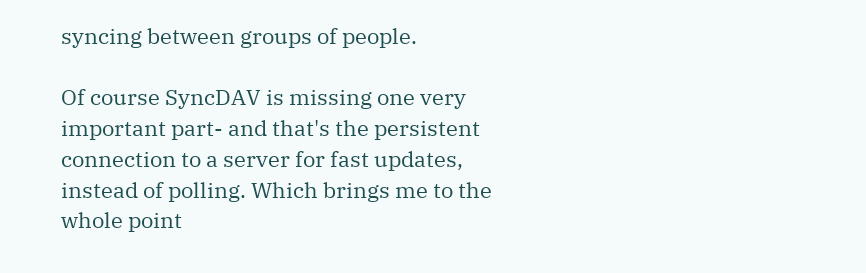syncing between groups of people.

Of course SyncDAV is missing one very important part- and that's the persistent connection to a server for fast updates, instead of polling. Which brings me to the whole point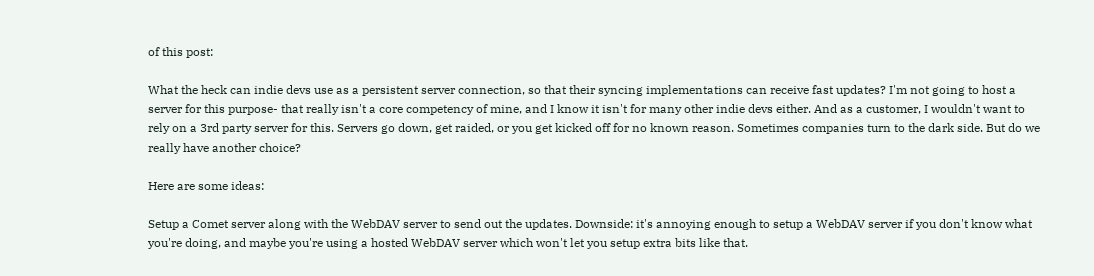of this post:

What the heck can indie devs use as a persistent server connection, so that their syncing implementations can receive fast updates? I'm not going to host a server for this purpose- that really isn't a core competency of mine, and I know it isn't for many other indie devs either. And as a customer, I wouldn't want to rely on a 3rd party server for this. Servers go down, get raided, or you get kicked off for no known reason. Sometimes companies turn to the dark side. But do we really have another choice?

Here are some ideas:

Setup a Comet server along with the WebDAV server to send out the updates. Downside: it's annoying enough to setup a WebDAV server if you don't know what you're doing, and maybe you're using a hosted WebDAV server which won't let you setup extra bits like that.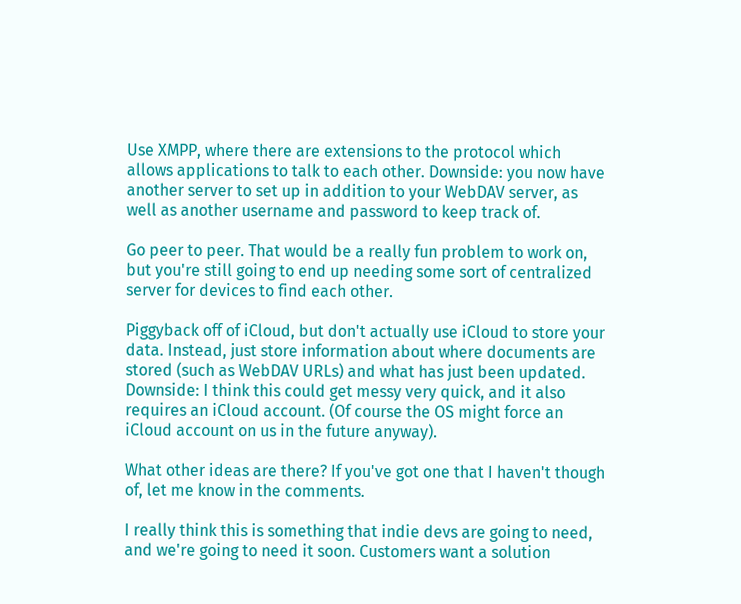Use XMPP, where there are extensions to the protocol which allows applications to talk to each other. Downside: you now have another server to set up in addition to your WebDAV server, as well as another username and password to keep track of.

Go peer to peer. That would be a really fun problem to work on, but you're still going to end up needing some sort of centralized server for devices to find each other.

Piggyback off of iCloud, but don't actually use iCloud to store your data. Instead, just store information about where documents are stored (such as WebDAV URLs) and what has just been updated. Downside: I think this could get messy very quick, and it also requires an iCloud account. (Of course the OS might force an iCloud account on us in the future anyway).

What other ideas are there? If you've got one that I haven't though of, let me know in the comments.

I really think this is something that indie devs are going to need, and we're going to need it soon. Customers want a solution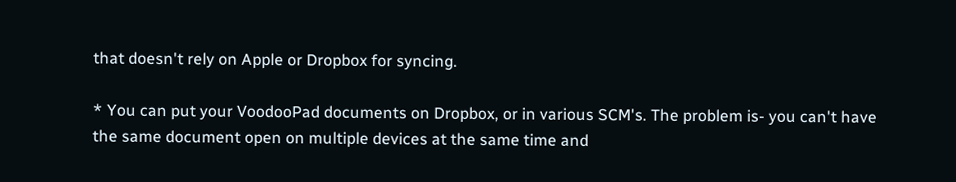that doesn't rely on Apple or Dropbox for syncing.

* You can put your VoodooPad documents on Dropbox, or in various SCM's. The problem is- you can't have the same document open on multiple devices at the same time and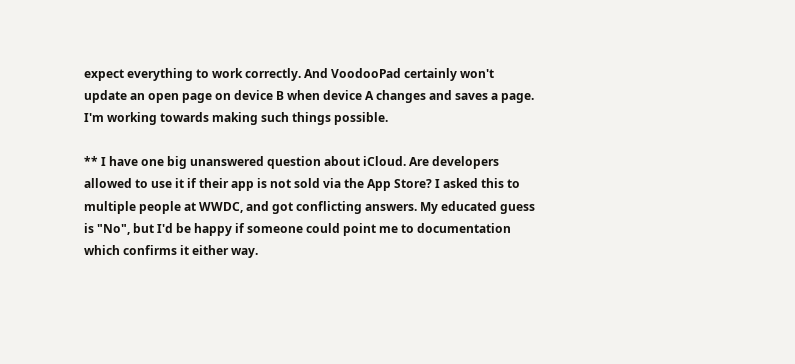expect everything to work correctly. And VoodooPad certainly won't update an open page on device B when device A changes and saves a page. I'm working towards making such things possible.

** I have one big unanswered question about iCloud. Are developers allowed to use it if their app is not sold via the App Store? I asked this to multiple people at WWDC, and got conflicting answers. My educated guess is "No", but I'd be happy if someone could point me to documentation which confirms it either way.